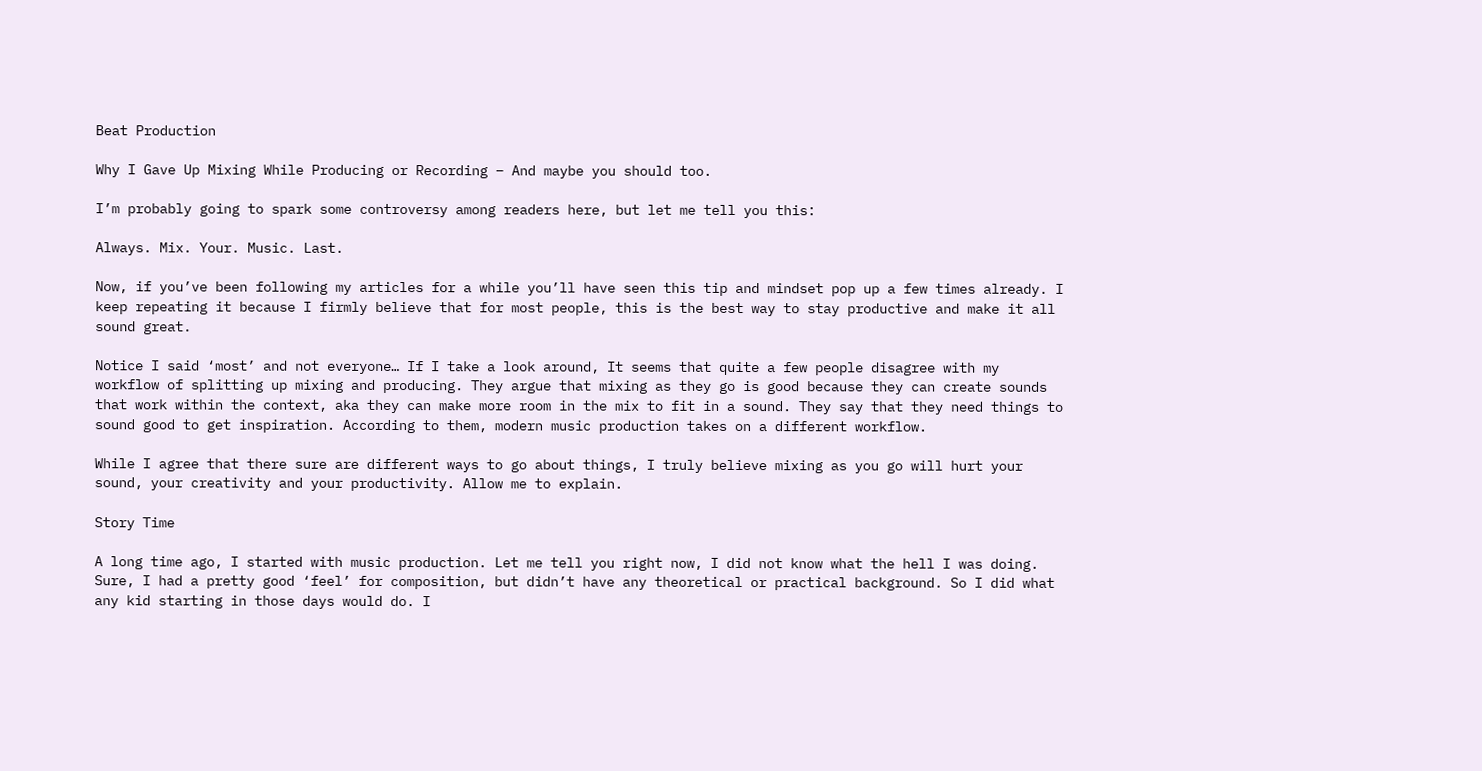Beat Production

Why I Gave Up Mixing While Producing or Recording – And maybe you should too.

I’m probably going to spark some controversy among readers here, but let me tell you this:

Always. Mix. Your. Music. Last.

Now, if you’ve been following my articles for a while you’ll have seen this tip and mindset pop up a few times already. I keep repeating it because I firmly believe that for most people, this is the best way to stay productive and make it all sound great.

Notice I said ‘most’ and not everyone… If I take a look around, It seems that quite a few people disagree with my workflow of splitting up mixing and producing. They argue that mixing as they go is good because they can create sounds that work within the context, aka they can make more room in the mix to fit in a sound. They say that they need things to sound good to get inspiration. According to them, modern music production takes on a different workflow.

While I agree that there sure are different ways to go about things, I truly believe mixing as you go will hurt your sound, your creativity and your productivity. Allow me to explain.

Story Time

A long time ago, I started with music production. Let me tell you right now, I did not know what the hell I was doing. Sure, I had a pretty good ‘feel’ for composition, but didn’t have any theoretical or practical background. So I did what any kid starting in those days would do. I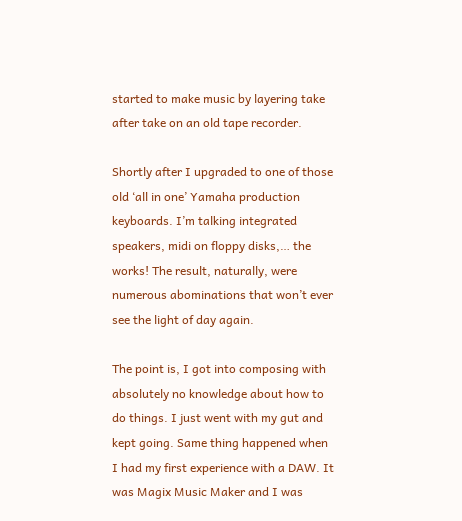started to make music by layering take after take on an old tape recorder.

Shortly after I upgraded to one of those old ‘all in one’ Yamaha production keyboards. I’m talking integrated speakers, midi on floppy disks,… the works! The result, naturally, were numerous abominations that won’t ever see the light of day again.

The point is, I got into composing with absolutely no knowledge about how to do things. I just went with my gut and kept going. Same thing happened when I had my first experience with a DAW. It was Magix Music Maker and I was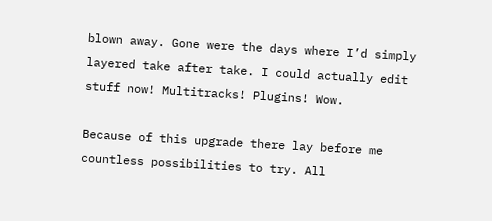blown away. Gone were the days where I’d simply layered take after take. I could actually edit stuff now! Multitracks! Plugins! Wow.

Because of this upgrade there lay before me countless possibilities to try. All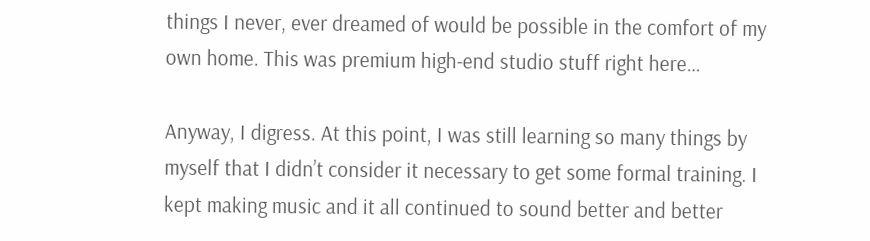things I never, ever dreamed of would be possible in the comfort of my own home. This was premium high-end studio stuff right here…

Anyway, I digress. At this point, I was still learning so many things by myself that I didn’t consider it necessary to get some formal training. I kept making music and it all continued to sound better and better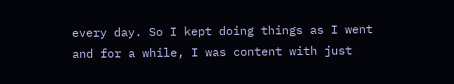every day. So I kept doing things as I went and for a while, I was content with just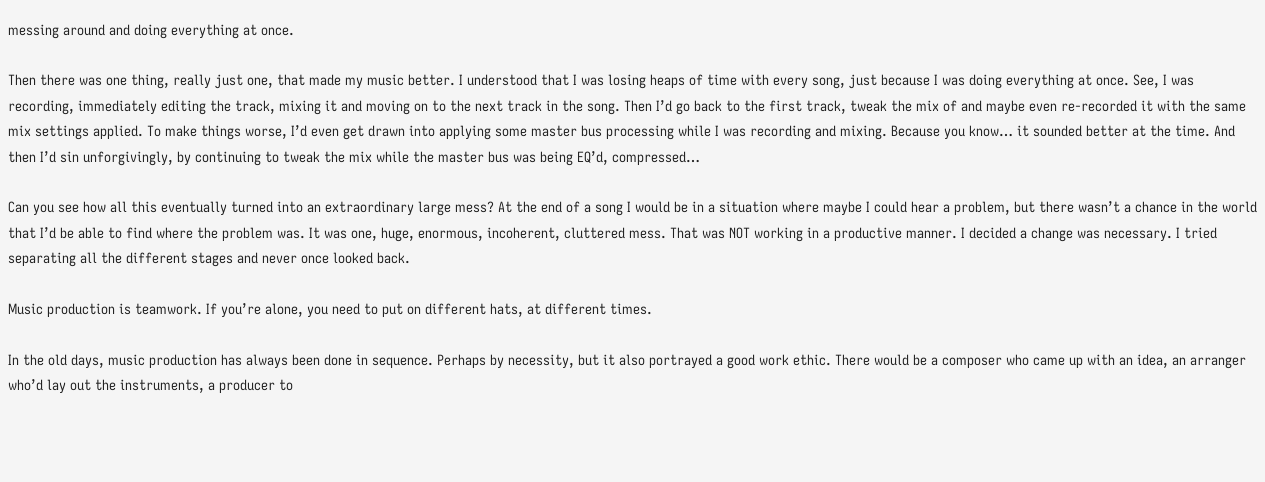messing around and doing everything at once.

Then there was one thing, really just one, that made my music better. I understood that I was losing heaps of time with every song, just because I was doing everything at once. See, I was recording, immediately editing the track, mixing it and moving on to the next track in the song. Then I’d go back to the first track, tweak the mix of and maybe even re-recorded it with the same mix settings applied. To make things worse, I’d even get drawn into applying some master bus processing while I was recording and mixing. Because you know… it sounded better at the time. And then I’d sin unforgivingly, by continuing to tweak the mix while the master bus was being EQ’d, compressed…

Can you see how all this eventually turned into an extraordinary large mess? At the end of a song I would be in a situation where maybe I could hear a problem, but there wasn’t a chance in the world that I’d be able to find where the problem was. It was one, huge, enormous, incoherent, cluttered mess. That was NOT working in a productive manner. I decided a change was necessary. I tried separating all the different stages and never once looked back.

Music production is teamwork. If you’re alone, you need to put on different hats, at different times.

In the old days, music production has always been done in sequence. Perhaps by necessity, but it also portrayed a good work ethic. There would be a composer who came up with an idea, an arranger who’d lay out the instruments, a producer to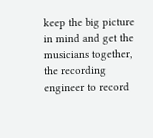keep the big picture in mind and get the musicians together, the recording engineer to record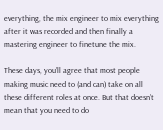everything, the mix engineer to mix everything after it was recorded and then finally a mastering engineer to finetune the mix.

These days, you’ll agree that most people making music need to (and can) take on all these different roles at once. But that doesn’t mean that you need to do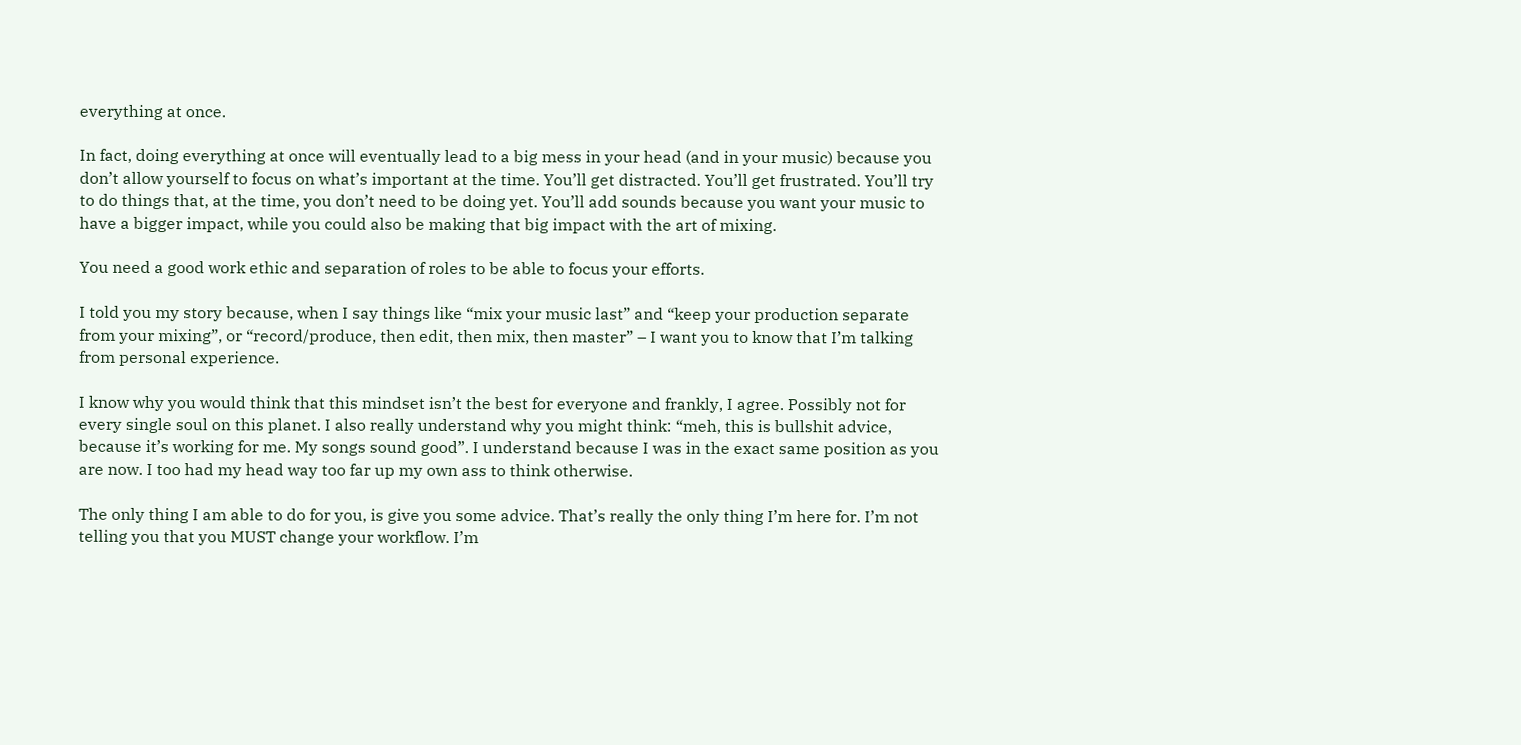everything at once.

In fact, doing everything at once will eventually lead to a big mess in your head (and in your music) because you don’t allow yourself to focus on what’s important at the time. You’ll get distracted. You’ll get frustrated. You’ll try to do things that, at the time, you don’t need to be doing yet. You’ll add sounds because you want your music to have a bigger impact, while you could also be making that big impact with the art of mixing.

You need a good work ethic and separation of roles to be able to focus your efforts.

I told you my story because, when I say things like “mix your music last” and “keep your production separate from your mixing”, or “record/produce, then edit, then mix, then master” – I want you to know that I’m talking from personal experience.

I know why you would think that this mindset isn’t the best for everyone and frankly, I agree. Possibly not for every single soul on this planet. I also really understand why you might think: “meh, this is bullshit advice, because it’s working for me. My songs sound good”. I understand because I was in the exact same position as you are now. I too had my head way too far up my own ass to think otherwise.

The only thing I am able to do for you, is give you some advice. That’s really the only thing I’m here for. I’m not telling you that you MUST change your workflow. I’m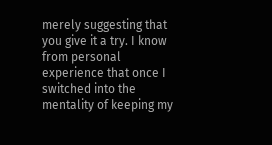merely suggesting that you give it a try. I know from personal experience that once I switched into the mentality of keeping my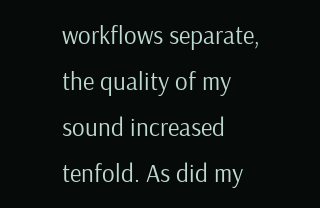workflows separate, the quality of my sound increased tenfold. As did my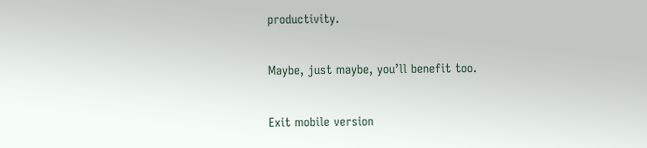productivity.

Maybe, just maybe, you’ll benefit too.

Exit mobile version